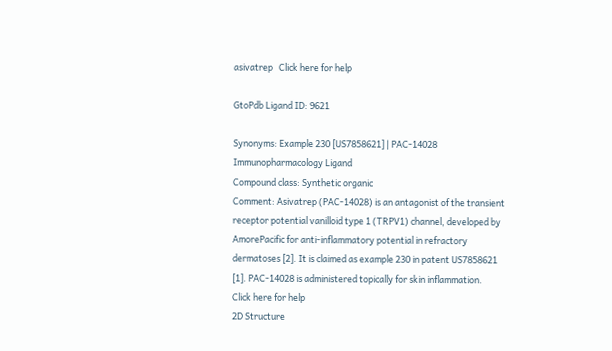asivatrep   Click here for help

GtoPdb Ligand ID: 9621

Synonyms: Example 230 [US7858621] | PAC-14028
Immunopharmacology Ligand
Compound class: Synthetic organic
Comment: Asivatrep (PAC-14028) is an antagonist of the transient receptor potential vanilloid type 1 (TRPV1) channel, developed by AmorePacific for anti-inflammatory potential in refractory dermatoses [2]. It is claimed as example 230 in patent US7858621 [1]. PAC-14028 is administered topically for skin inflammation.
Click here for help
2D Structure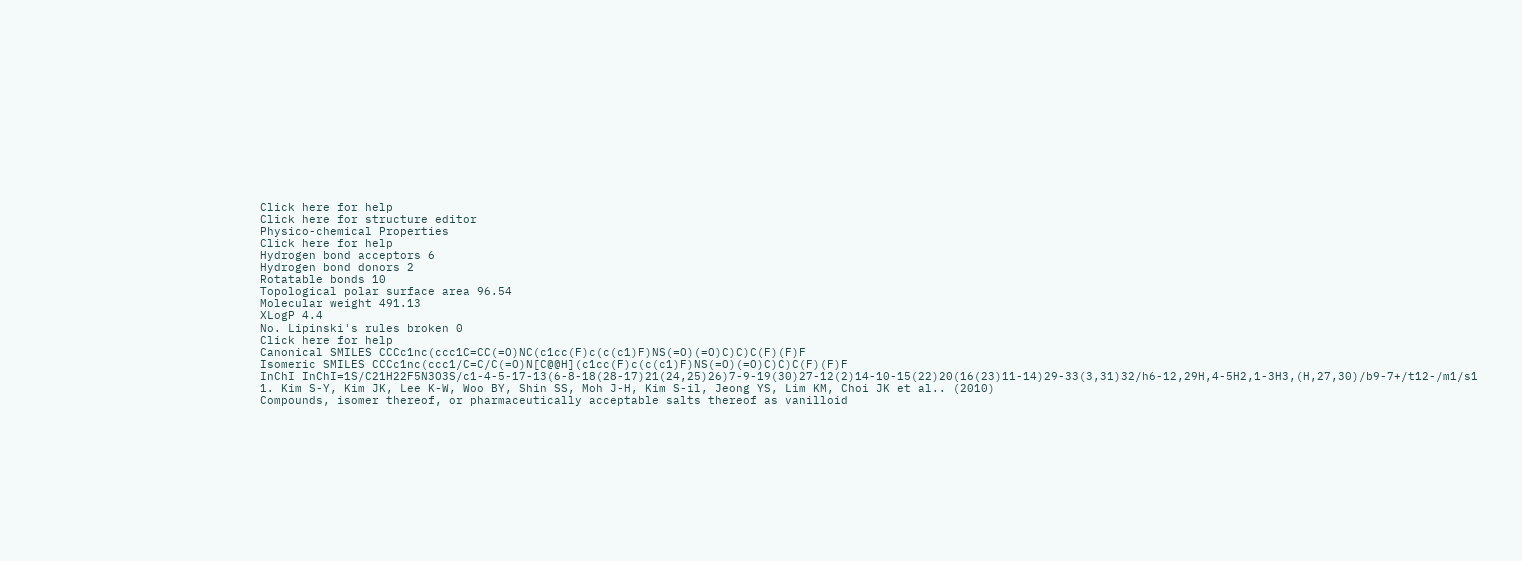Click here for help
Click here for structure editor
Physico-chemical Properties
Click here for help
Hydrogen bond acceptors 6
Hydrogen bond donors 2
Rotatable bonds 10
Topological polar surface area 96.54
Molecular weight 491.13
XLogP 4.4
No. Lipinski's rules broken 0
Click here for help
Canonical SMILES CCCc1nc(ccc1C=CC(=O)NC(c1cc(F)c(c(c1)F)NS(=O)(=O)C)C)C(F)(F)F
Isomeric SMILES CCCc1nc(ccc1/C=C/C(=O)N[C@@H](c1cc(F)c(c(c1)F)NS(=O)(=O)C)C)C(F)(F)F
InChI InChI=1S/C21H22F5N3O3S/c1-4-5-17-13(6-8-18(28-17)21(24,25)26)7-9-19(30)27-12(2)14-10-15(22)20(16(23)11-14)29-33(3,31)32/h6-12,29H,4-5H2,1-3H3,(H,27,30)/b9-7+/t12-/m1/s1
1. Kim S-Y, Kim JK, Lee K-W, Woo BY, Shin SS, Moh J-H, Kim S-il, Jeong YS, Lim KM, Choi JK et al.. (2010)
Compounds, isomer thereof, or pharmaceutically acceptable salts thereof as vanilloid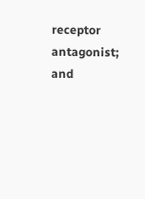receptor antagonist; and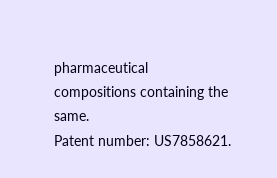pharmaceutical compositions containing the same.
Patent number: US7858621.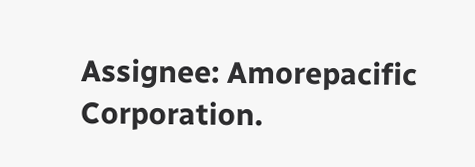Assignee: Amorepacific Corporation.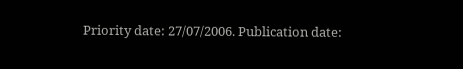Priority date: 27/07/2006. Publication date: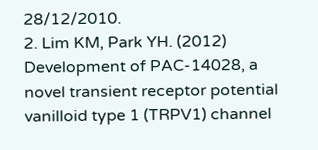28/12/2010.
2. Lim KM, Park YH. (2012)
Development of PAC-14028, a novel transient receptor potential vanilloid type 1 (TRPV1) channel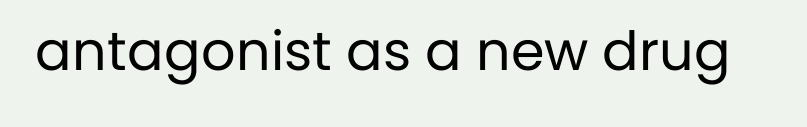antagonist as a new drug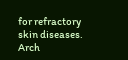for refractory skin diseases.
Arch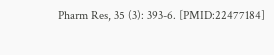Pharm Res, 35 (3): 393-6. [PMID:22477184]